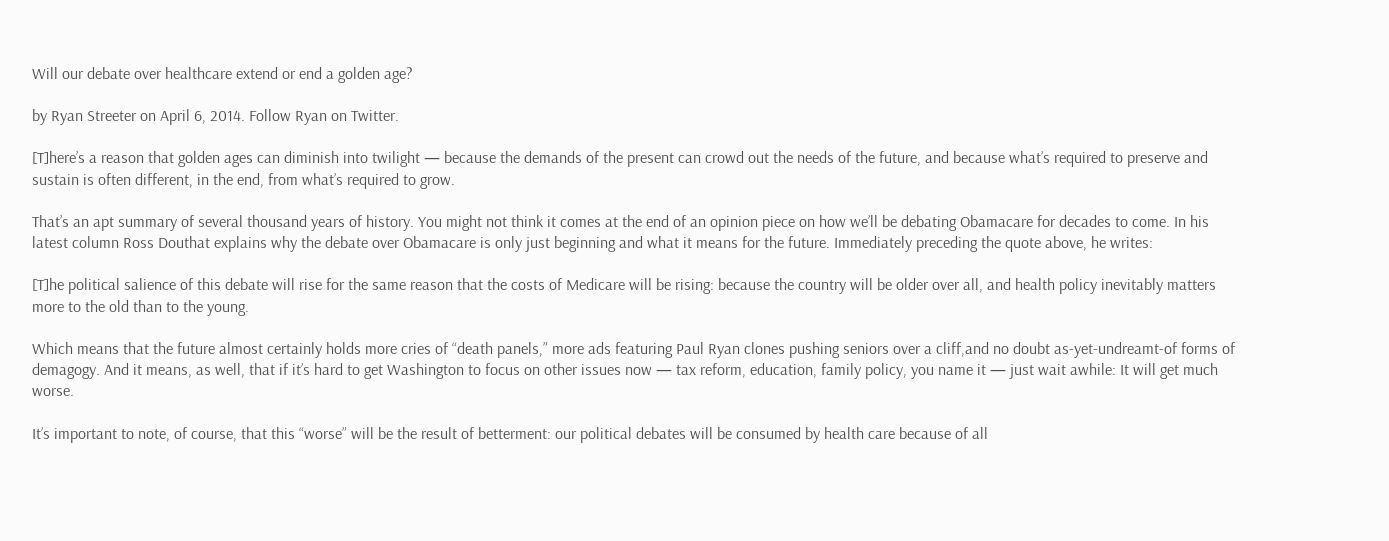Will our debate over healthcare extend or end a golden age?

by Ryan Streeter on April 6, 2014. Follow Ryan on Twitter.

[T]here’s a reason that golden ages can diminish into twilight — because the demands of the present can crowd out the needs of the future, and because what’s required to preserve and sustain is often different, in the end, from what’s required to grow.

That’s an apt summary of several thousand years of history. You might not think it comes at the end of an opinion piece on how we’ll be debating Obamacare for decades to come. In his latest column Ross Douthat explains why the debate over Obamacare is only just beginning and what it means for the future. Immediately preceding the quote above, he writes:

[T]he political salience of this debate will rise for the same reason that the costs of Medicare will be rising: because the country will be older over all, and health policy inevitably matters more to the old than to the young.

Which means that the future almost certainly holds more cries of “death panels,” more ads featuring Paul Ryan clones pushing seniors over a cliff,and no doubt as-yet-undreamt-of forms of demagogy. And it means, as well, that if it’s hard to get Washington to focus on other issues now — tax reform, education, family policy, you name it — just wait awhile: It will get much worse.

It’s important to note, of course, that this “worse” will be the result of betterment: our political debates will be consumed by health care because of all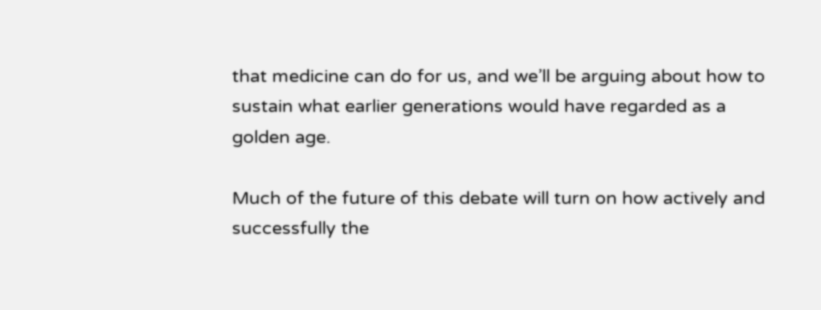that medicine can do for us, and we’ll be arguing about how to sustain what earlier generations would have regarded as a golden age.

Much of the future of this debate will turn on how actively and successfully the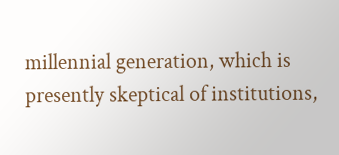millennial generation, which is presently skeptical of institutions,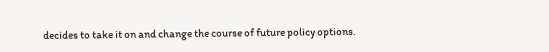decides to take it on and change the course of future policy options.